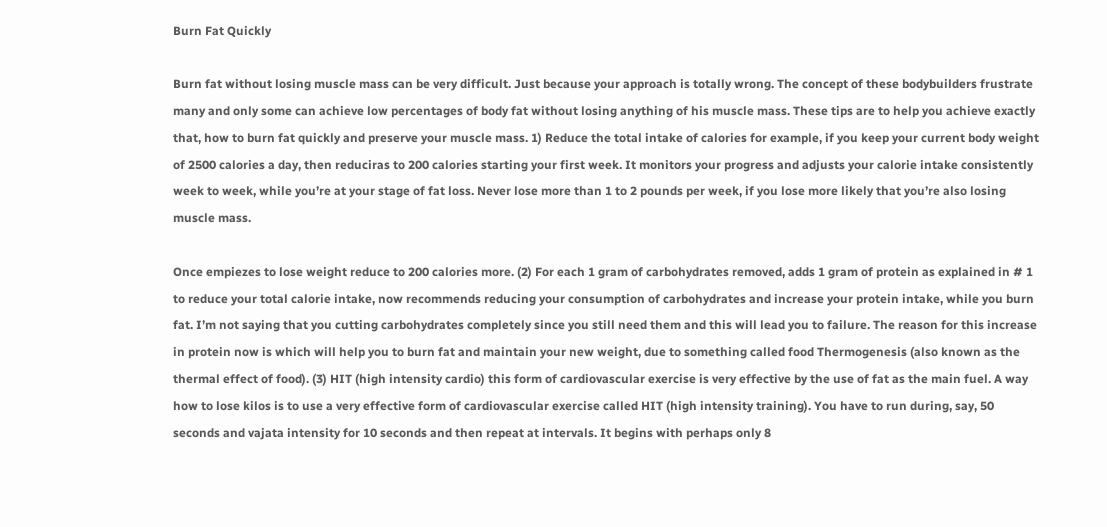Burn Fat Quickly

Burn fat without losing muscle mass can be very difficult. Just because your approach is totally wrong. The concept of these bodybuilders frustrate many and only some can achieve low percentages of body fat without losing anything of his muscle mass. These tips are to help you achieve exactly that, how to burn fat quickly and preserve your muscle mass. 1) Reduce the total intake of calories for example, if you keep your current body weight of 2500 calories a day, then reduciras to 200 calories starting your first week. It monitors your progress and adjusts your calorie intake consistently week to week, while you’re at your stage of fat loss. Never lose more than 1 to 2 pounds per week, if you lose more likely that you’re also losing muscle mass.

Once empiezes to lose weight reduce to 200 calories more. (2) For each 1 gram of carbohydrates removed, adds 1 gram of protein as explained in # 1 to reduce your total calorie intake, now recommends reducing your consumption of carbohydrates and increase your protein intake, while you burn fat. I’m not saying that you cutting carbohydrates completely since you still need them and this will lead you to failure. The reason for this increase in protein now is which will help you to burn fat and maintain your new weight, due to something called food Thermogenesis (also known as the thermal effect of food). (3) HIT (high intensity cardio) this form of cardiovascular exercise is very effective by the use of fat as the main fuel. A way how to lose kilos is to use a very effective form of cardiovascular exercise called HIT (high intensity training). You have to run during, say, 50 seconds and vajata intensity for 10 seconds and then repeat at intervals. It begins with perhaps only 8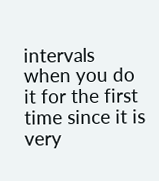intervals when you do it for the first time since it is very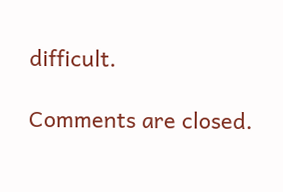difficult.

Comments are closed.